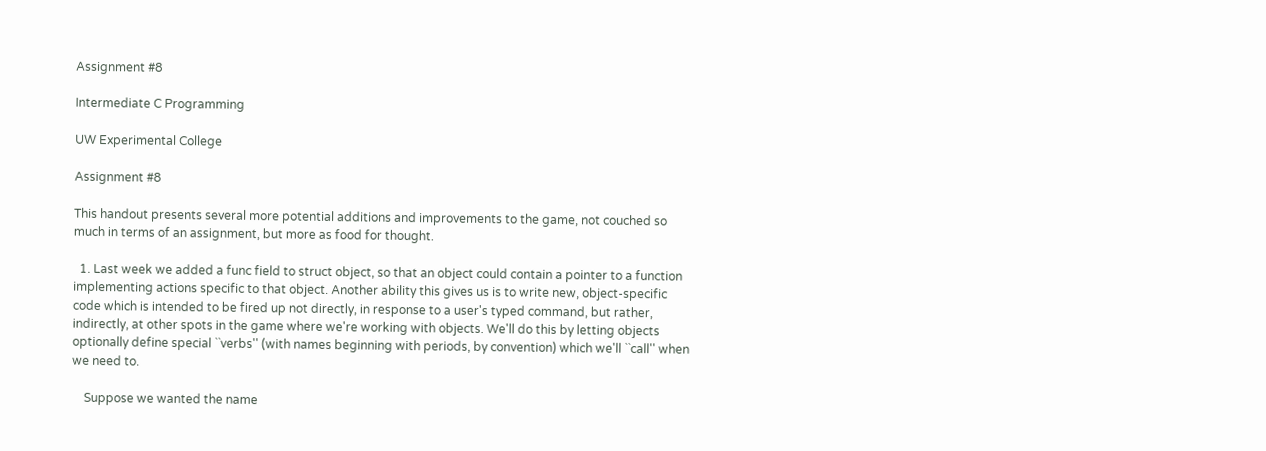Assignment #8

Intermediate C Programming

UW Experimental College

Assignment #8

This handout presents several more potential additions and improvements to the game, not couched so much in terms of an assignment, but more as food for thought.

  1. Last week we added a func field to struct object, so that an object could contain a pointer to a function implementing actions specific to that object. Another ability this gives us is to write new, object-specific code which is intended to be fired up not directly, in response to a user's typed command, but rather, indirectly, at other spots in the game where we're working with objects. We'll do this by letting objects optionally define special ``verbs'' (with names beginning with periods, by convention) which we'll ``call'' when we need to.

    Suppose we wanted the name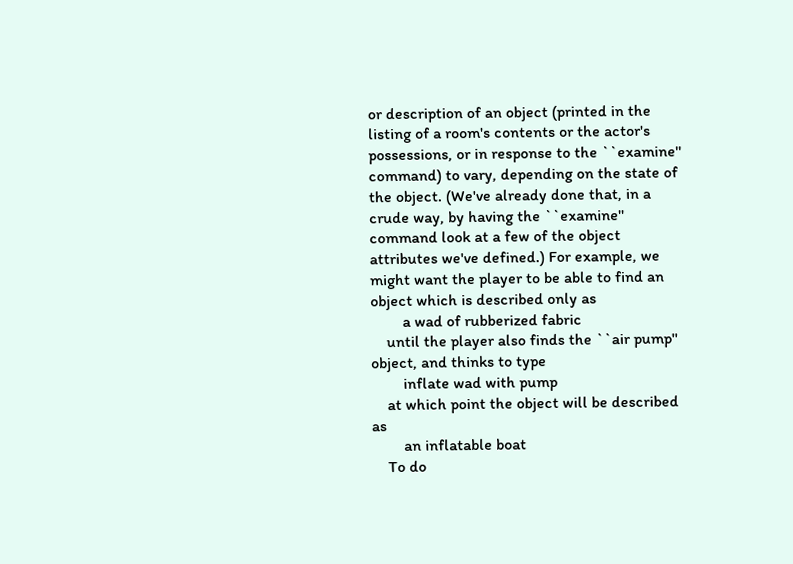or description of an object (printed in the listing of a room's contents or the actor's possessions, or in response to the ``examine'' command) to vary, depending on the state of the object. (We've already done that, in a crude way, by having the ``examine'' command look at a few of the object attributes we've defined.) For example, we might want the player to be able to find an object which is described only as
        a wad of rubberized fabric
    until the player also finds the ``air pump'' object, and thinks to type
        inflate wad with pump
    at which point the object will be described as
        an inflatable boat
    To do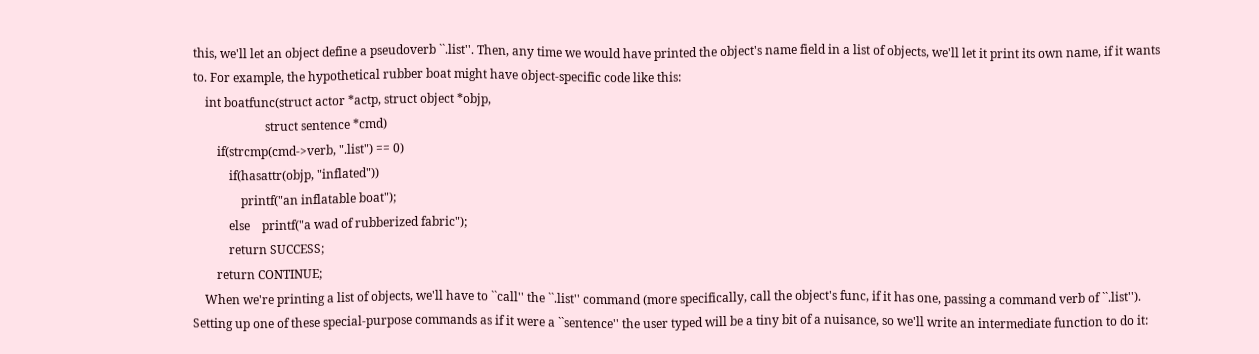this, we'll let an object define a pseudoverb ``.list''. Then, any time we would have printed the object's name field in a list of objects, we'll let it print its own name, if it wants to. For example, the hypothetical rubber boat might have object-specific code like this:
    int boatfunc(struct actor *actp, struct object *objp,
                        struct sentence *cmd)
        if(strcmp(cmd->verb, ".list") == 0)
            if(hasattr(objp, "inflated"))
                printf("an inflatable boat");
            else    printf("a wad of rubberized fabric");
            return SUCCESS;
        return CONTINUE;
    When we're printing a list of objects, we'll have to ``call'' the ``.list'' command (more specifically, call the object's func, if it has one, passing a command verb of ``.list''). Setting up one of these special-purpose commands as if it were a ``sentence'' the user typed will be a tiny bit of a nuisance, so we'll write an intermediate function to do it: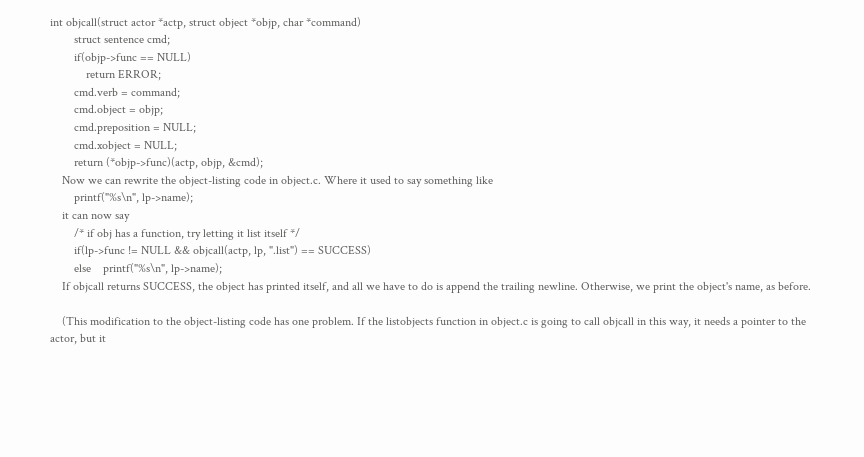int objcall(struct actor *actp, struct object *objp, char *command)
        struct sentence cmd;
        if(objp->func == NULL)
            return ERROR;
        cmd.verb = command;
        cmd.object = objp;
        cmd.preposition = NULL;
        cmd.xobject = NULL;
        return (*objp->func)(actp, objp, &cmd);
    Now we can rewrite the object-listing code in object.c. Where it used to say something like
        printf("%s\n", lp->name);
    it can now say
        /* if obj has a function, try letting it list itself */
        if(lp->func != NULL && objcall(actp, lp, ".list") == SUCCESS)
        else    printf("%s\n", lp->name);
    If objcall returns SUCCESS, the object has printed itself, and all we have to do is append the trailing newline. Otherwise, we print the object's name, as before.

    (This modification to the object-listing code has one problem. If the listobjects function in object.c is going to call objcall in this way, it needs a pointer to the actor, but it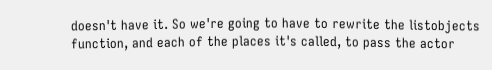doesn't have it. So we're going to have to rewrite the listobjects function, and each of the places it's called, to pass the actor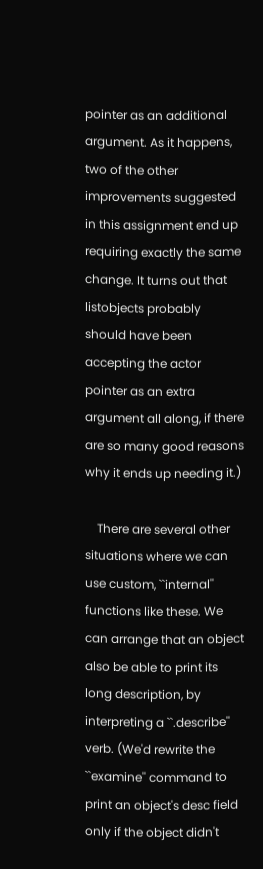pointer as an additional argument. As it happens, two of the other improvements suggested in this assignment end up requiring exactly the same change. It turns out that listobjects probably should have been accepting the actor pointer as an extra argument all along, if there are so many good reasons why it ends up needing it.)

    There are several other situations where we can use custom, ``internal'' functions like these. We can arrange that an object also be able to print its long description, by interpreting a ``.describe'' verb. (We'd rewrite the ``examine'' command to print an object's desc field only if the object didn't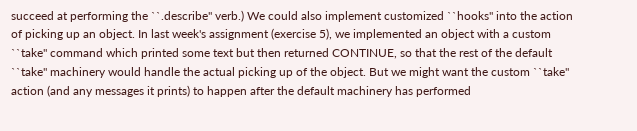succeed at performing the ``.describe'' verb.) We could also implement customized ``hooks'' into the action of picking up an object. In last week's assignment (exercise 5), we implemented an object with a custom ``take'' command which printed some text but then returned CONTINUE, so that the rest of the default ``take'' machinery would handle the actual picking up of the object. But we might want the custom ``take'' action (and any messages it prints) to happen after the default machinery has performed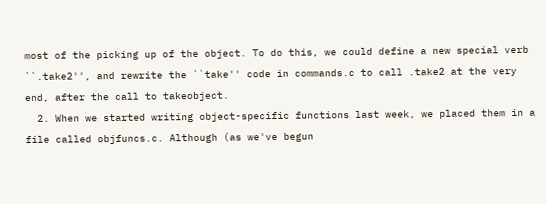most of the picking up of the object. To do this, we could define a new special verb ``.take2'', and rewrite the ``take'' code in commands.c to call .take2 at the very end, after the call to takeobject.
  2. When we started writing object-specific functions last week, we placed them in a file called objfuncs.c. Although (as we've begun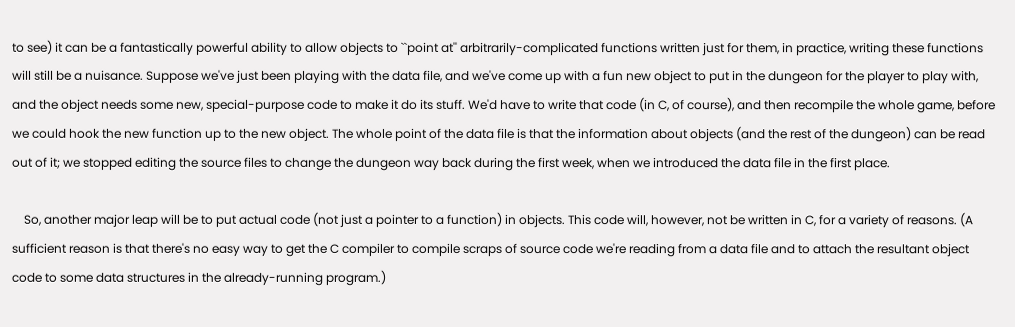to see) it can be a fantastically powerful ability to allow objects to ``point at'' arbitrarily-complicated functions written just for them, in practice, writing these functions will still be a nuisance. Suppose we've just been playing with the data file, and we've come up with a fun new object to put in the dungeon for the player to play with, and the object needs some new, special-purpose code to make it do its stuff. We'd have to write that code (in C, of course), and then recompile the whole game, before we could hook the new function up to the new object. The whole point of the data file is that the information about objects (and the rest of the dungeon) can be read out of it; we stopped editing the source files to change the dungeon way back during the first week, when we introduced the data file in the first place.

    So, another major leap will be to put actual code (not just a pointer to a function) in objects. This code will, however, not be written in C, for a variety of reasons. (A sufficient reason is that there's no easy way to get the C compiler to compile scraps of source code we're reading from a data file and to attach the resultant object code to some data structures in the already-running program.)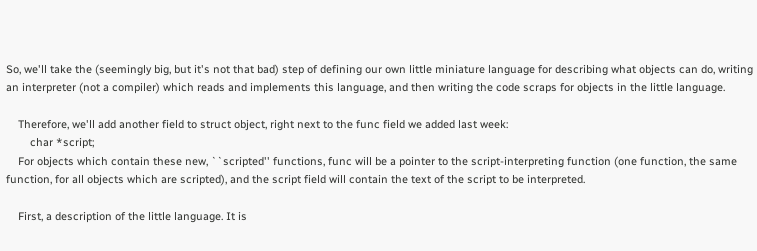So, we'll take the (seemingly big, but it's not that bad) step of defining our own little miniature language for describing what objects can do, writing an interpreter (not a compiler) which reads and implements this language, and then writing the code scraps for objects in the little language.

    Therefore, we'll add another field to struct object, right next to the func field we added last week:
        char *script;
    For objects which contain these new, ``scripted'' functions, func will be a pointer to the script-interpreting function (one function, the same function, for all objects which are scripted), and the script field will contain the text of the script to be interpreted.

    First, a description of the little language. It is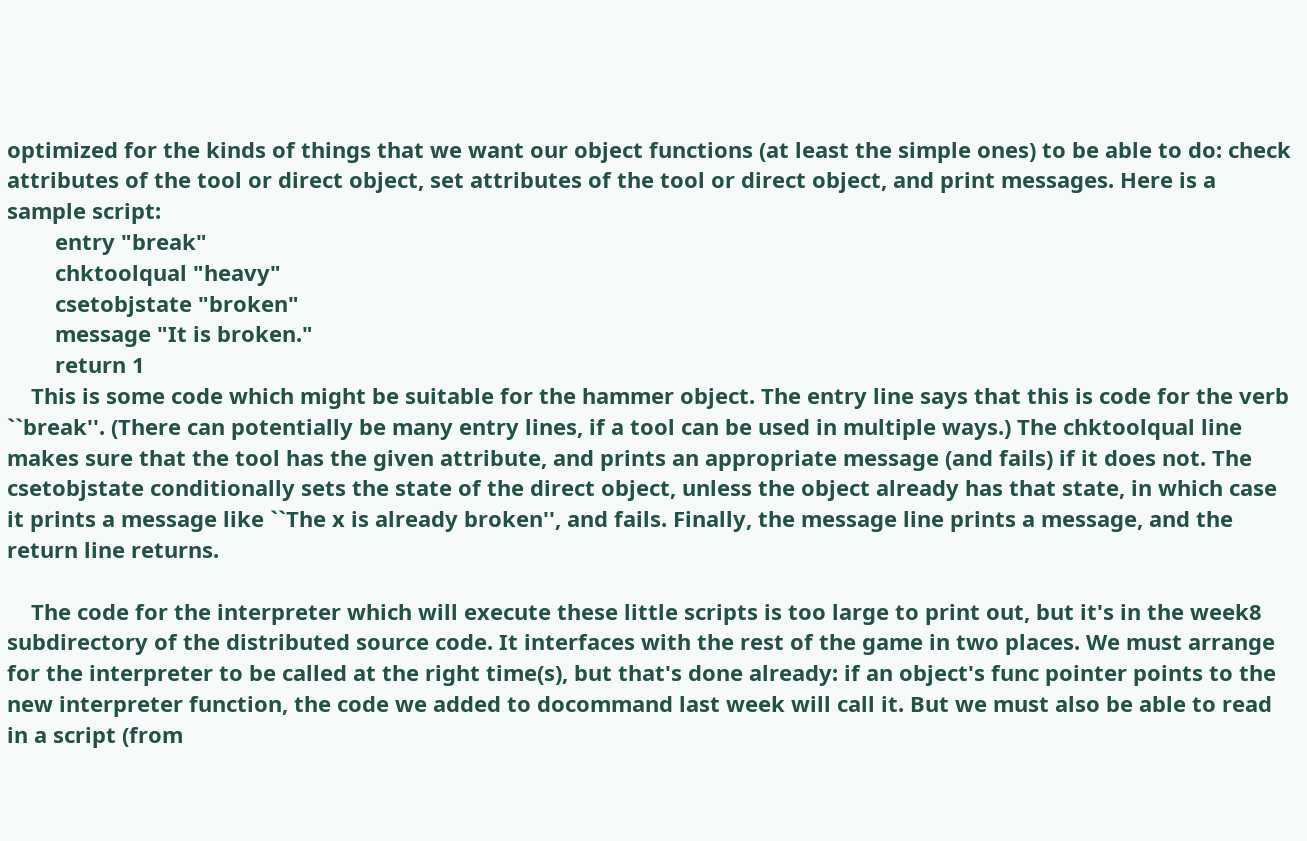optimized for the kinds of things that we want our object functions (at least the simple ones) to be able to do: check attributes of the tool or direct object, set attributes of the tool or direct object, and print messages. Here is a sample script:
        entry "break"
        chktoolqual "heavy"
        csetobjstate "broken"
        message "It is broken."
        return 1
    This is some code which might be suitable for the hammer object. The entry line says that this is code for the verb ``break''. (There can potentially be many entry lines, if a tool can be used in multiple ways.) The chktoolqual line makes sure that the tool has the given attribute, and prints an appropriate message (and fails) if it does not. The csetobjstate conditionally sets the state of the direct object, unless the object already has that state, in which case it prints a message like ``The x is already broken'', and fails. Finally, the message line prints a message, and the return line returns.

    The code for the interpreter which will execute these little scripts is too large to print out, but it's in the week8 subdirectory of the distributed source code. It interfaces with the rest of the game in two places. We must arrange for the interpreter to be called at the right time(s), but that's done already: if an object's func pointer points to the new interpreter function, the code we added to docommand last week will call it. But we must also be able to read in a script (from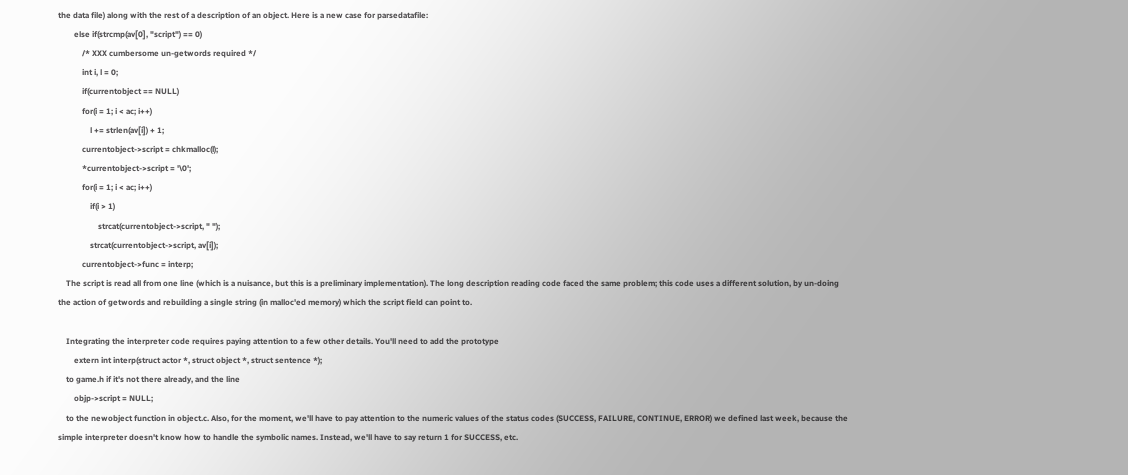the data file) along with the rest of a description of an object. Here is a new case for parsedatafile:
        else if(strcmp(av[0], "script") == 0)
            /* XXX cumbersome un-getwords required */
            int i, l = 0;
            if(currentobject == NULL)
            for(i = 1; i < ac; i++)
                l += strlen(av[i]) + 1;
            currentobject->script = chkmalloc(l);
            *currentobject->script = '\0';
            for(i = 1; i < ac; i++)
                if(i > 1)
                    strcat(currentobject->script, " ");
                strcat(currentobject->script, av[i]);
            currentobject->func = interp;
    The script is read all from one line (which is a nuisance, but this is a preliminary implementation). The long description reading code faced the same problem; this code uses a different solution, by un-doing the action of getwords and rebuilding a single string (in malloc'ed memory) which the script field can point to.

    Integrating the interpreter code requires paying attention to a few other details. You'll need to add the prototype
        extern int interp(struct actor *, struct object *, struct sentence *);
    to game.h if it's not there already, and the line
        objp->script = NULL;
    to the newobject function in object.c. Also, for the moment, we'll have to pay attention to the numeric values of the status codes (SUCCESS, FAILURE, CONTINUE, ERROR) we defined last week, because the simple interpreter doesn't know how to handle the symbolic names. Instead, we'll have to say return 1 for SUCCESS, etc.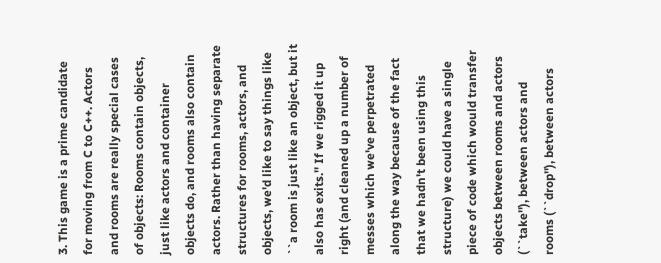3. This game is a prime candidate for moving from C to C++. Actors and rooms are really special cases of objects: Rooms contain objects, just like actors and container objects do, and rooms also contain actors. Rather than having separate structures for rooms, actors, and objects, we'd like to say things like ``a room is just like an object, but it also has exits.'' If we rigged it up right (and cleaned up a number of messes which we've perpetrated along the way because of the fact that we hadn't been using this structure) we could have a single piece of code which would transfer objects between rooms and actors (``take''), between actors and rooms (``drop''), between actors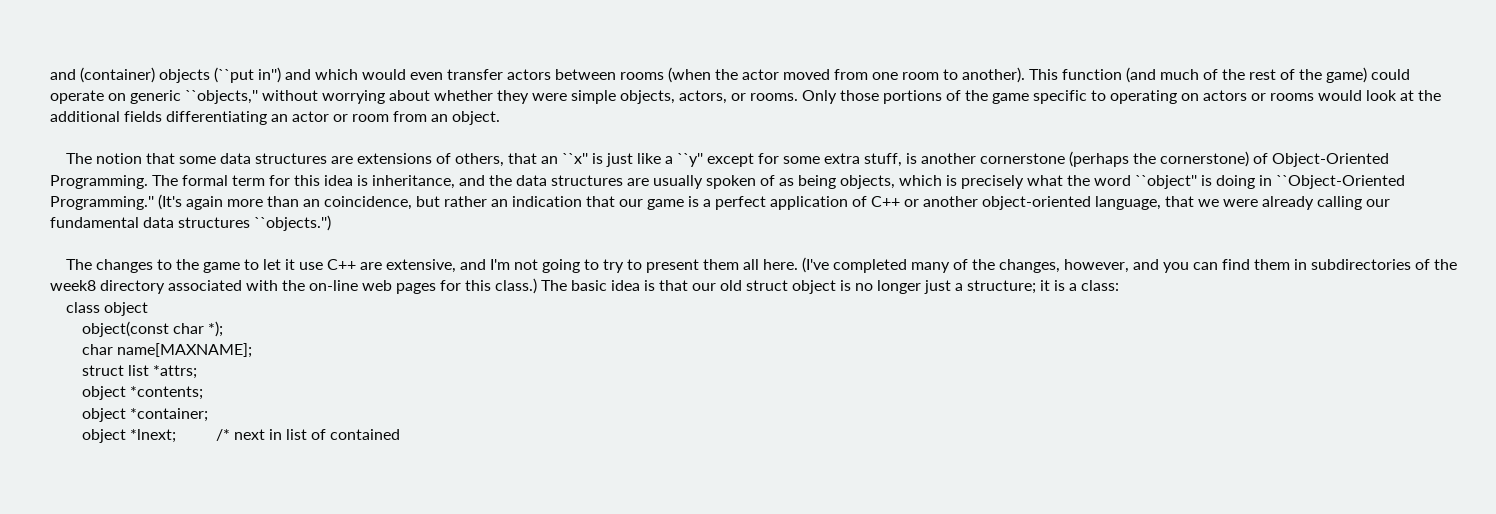and (container) objects (``put in'') and which would even transfer actors between rooms (when the actor moved from one room to another). This function (and much of the rest of the game) could operate on generic ``objects,'' without worrying about whether they were simple objects, actors, or rooms. Only those portions of the game specific to operating on actors or rooms would look at the additional fields differentiating an actor or room from an object.

    The notion that some data structures are extensions of others, that an ``x'' is just like a ``y'' except for some extra stuff, is another cornerstone (perhaps the cornerstone) of Object-Oriented Programming. The formal term for this idea is inheritance, and the data structures are usually spoken of as being objects, which is precisely what the word ``object'' is doing in ``Object-Oriented Programming.'' (It's again more than an coincidence, but rather an indication that our game is a perfect application of C++ or another object-oriented language, that we were already calling our fundamental data structures ``objects.'')

    The changes to the game to let it use C++ are extensive, and I'm not going to try to present them all here. (I've completed many of the changes, however, and you can find them in subdirectories of the week8 directory associated with the on-line web pages for this class.) The basic idea is that our old struct object is no longer just a structure; it is a class:
    class object
        object(const char *);
        char name[MAXNAME];
        struct list *attrs;
        object *contents;
        object *container;
        object *lnext;          /* next in list of contained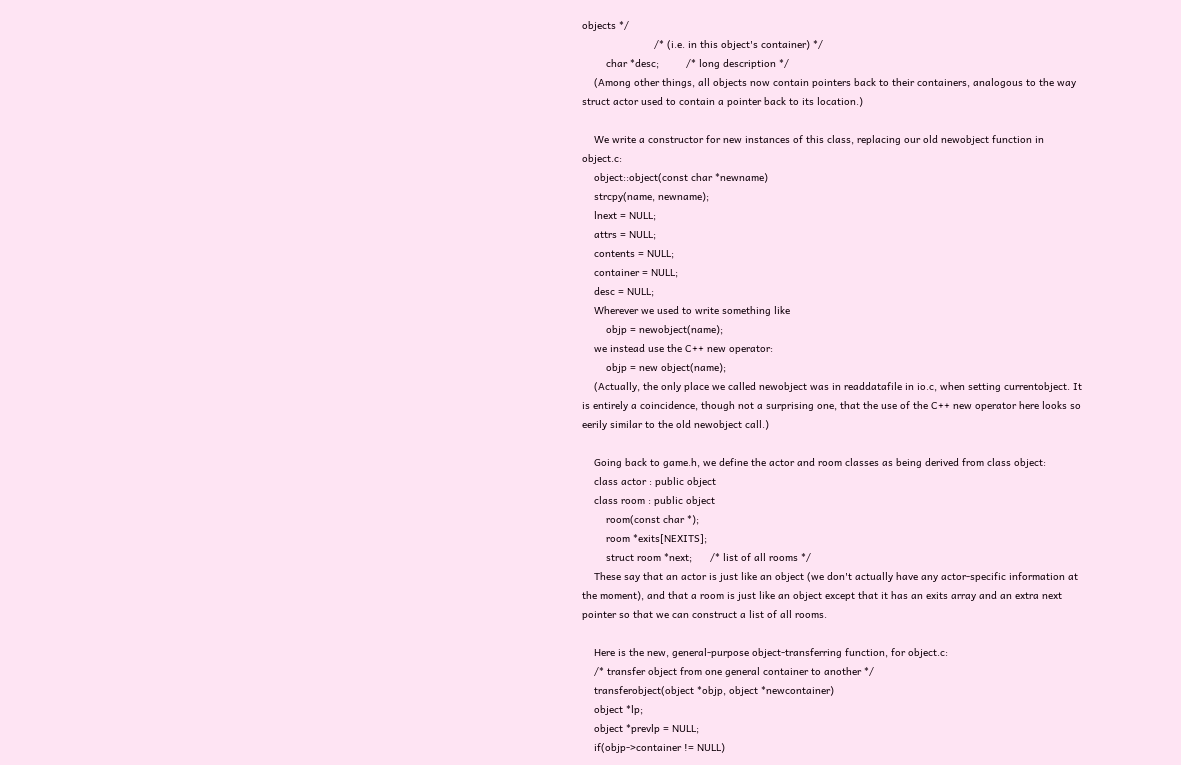objects */
                        /* (i.e. in this object's container) */
        char *desc;         /* long description */
    (Among other things, all objects now contain pointers back to their containers, analogous to the way struct actor used to contain a pointer back to its location.)

    We write a constructor for new instances of this class, replacing our old newobject function in object.c:
    object::object(const char *newname)
    strcpy(name, newname);
    lnext = NULL;
    attrs = NULL;
    contents = NULL;
    container = NULL;
    desc = NULL;
    Wherever we used to write something like
        objp = newobject(name);
    we instead use the C++ new operator:
        objp = new object(name);
    (Actually, the only place we called newobject was in readdatafile in io.c, when setting currentobject. It is entirely a coincidence, though not a surprising one, that the use of the C++ new operator here looks so eerily similar to the old newobject call.)

    Going back to game.h, we define the actor and room classes as being derived from class object:
    class actor : public object
    class room : public object
        room(const char *);
        room *exits[NEXITS];
        struct room *next;      /* list of all rooms */
    These say that an actor is just like an object (we don't actually have any actor-specific information at the moment), and that a room is just like an object except that it has an exits array and an extra next pointer so that we can construct a list of all rooms.

    Here is the new, general-purpose object-transferring function, for object.c:
    /* transfer object from one general container to another */
    transferobject(object *objp, object *newcontainer)
    object *lp;
    object *prevlp = NULL;
    if(objp->container != NULL)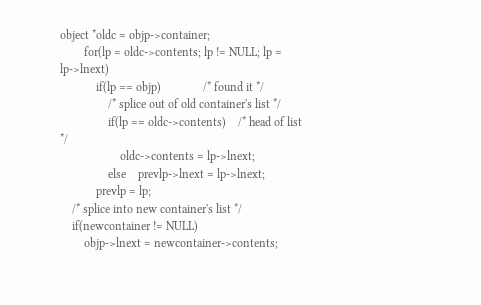object *oldc = objp->container;
        for(lp = oldc->contents; lp != NULL; lp = lp->lnext)
            if(lp == objp)              /* found it */
                /* splice out of old container's list */
                if(lp == oldc->contents)    /* head of list */
                    oldc->contents = lp->lnext;
                else    prevlp->lnext = lp->lnext;
            prevlp = lp;
    /* splice into new container's list */
    if(newcontainer != NULL)
        objp->lnext = newcontainer->contents;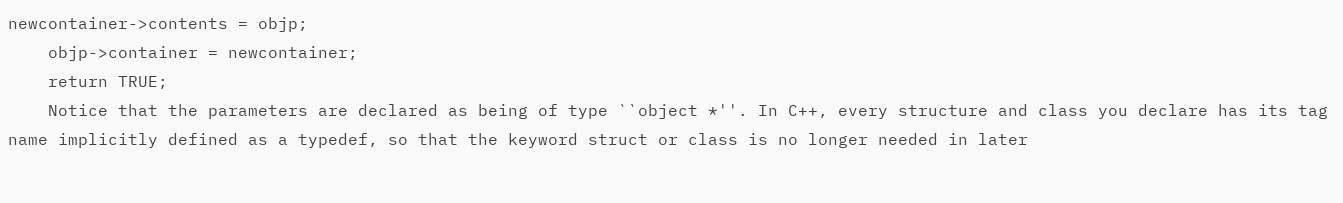newcontainer->contents = objp;
    objp->container = newcontainer;
    return TRUE;
    Notice that the parameters are declared as being of type ``object *''. In C++, every structure and class you declare has its tag name implicitly defined as a typedef, so that the keyword struct or class is no longer needed in later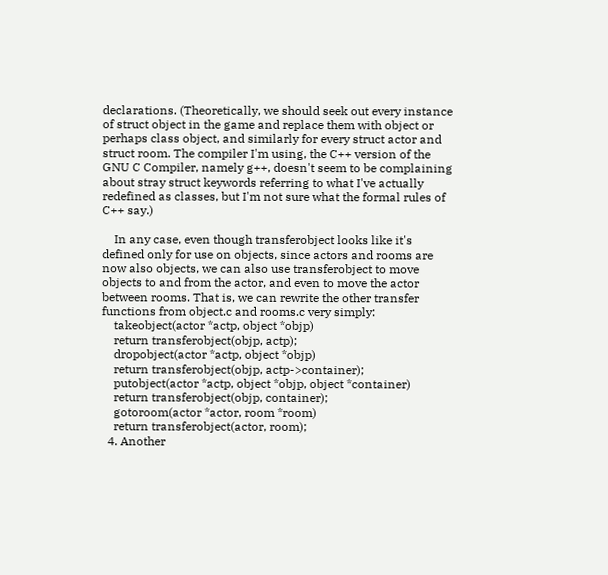declarations. (Theoretically, we should seek out every instance of struct object in the game and replace them with object or perhaps class object, and similarly for every struct actor and struct room. The compiler I'm using, the C++ version of the GNU C Compiler, namely g++, doesn't seem to be complaining about stray struct keywords referring to what I've actually redefined as classes, but I'm not sure what the formal rules of C++ say.)

    In any case, even though transferobject looks like it's defined only for use on objects, since actors and rooms are now also objects, we can also use transferobject to move objects to and from the actor, and even to move the actor between rooms. That is, we can rewrite the other transfer functions from object.c and rooms.c very simply:
    takeobject(actor *actp, object *objp)
    return transferobject(objp, actp);
    dropobject(actor *actp, object *objp)
    return transferobject(objp, actp->container);
    putobject(actor *actp, object *objp, object *container)
    return transferobject(objp, container);
    gotoroom(actor *actor, room *room)
    return transferobject(actor, room);
  4. Another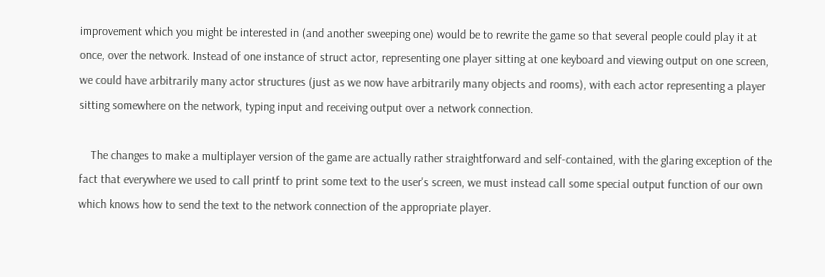improvement which you might be interested in (and another sweeping one) would be to rewrite the game so that several people could play it at once, over the network. Instead of one instance of struct actor, representing one player sitting at one keyboard and viewing output on one screen, we could have arbitrarily many actor structures (just as we now have arbitrarily many objects and rooms), with each actor representing a player sitting somewhere on the network, typing input and receiving output over a network connection.

    The changes to make a multiplayer version of the game are actually rather straightforward and self-contained, with the glaring exception of the fact that everywhere we used to call printf to print some text to the user's screen, we must instead call some special output function of our own which knows how to send the text to the network connection of the appropriate player.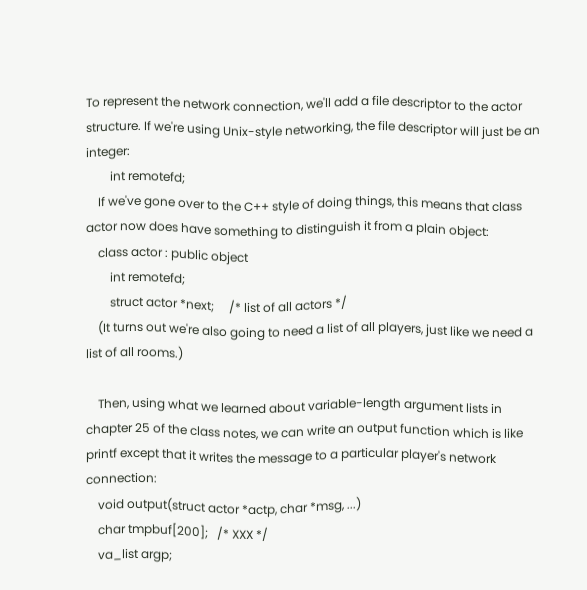To represent the network connection, we'll add a file descriptor to the actor structure. If we're using Unix-style networking, the file descriptor will just be an integer:
        int remotefd;
    If we've gone over to the C++ style of doing things, this means that class actor now does have something to distinguish it from a plain object:
    class actor : public object
        int remotefd;
        struct actor *next;     /* list of all actors */
    (It turns out we're also going to need a list of all players, just like we need a list of all rooms.)

    Then, using what we learned about variable-length argument lists in chapter 25 of the class notes, we can write an output function which is like printf except that it writes the message to a particular player's network connection:
    void output(struct actor *actp, char *msg, ...)
    char tmpbuf[200];   /* XXX */
    va_list argp;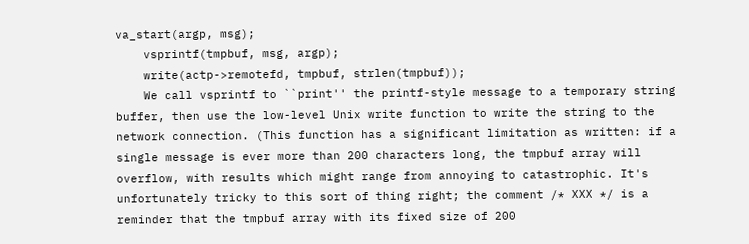va_start(argp, msg);
    vsprintf(tmpbuf, msg, argp);
    write(actp->remotefd, tmpbuf, strlen(tmpbuf));
    We call vsprintf to ``print'' the printf-style message to a temporary string buffer, then use the low-level Unix write function to write the string to the network connection. (This function has a significant limitation as written: if a single message is ever more than 200 characters long, the tmpbuf array will overflow, with results which might range from annoying to catastrophic. It's unfortunately tricky to this sort of thing right; the comment /* XXX */ is a reminder that the tmpbuf array with its fixed size of 200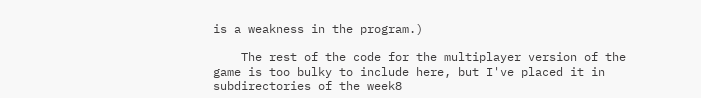is a weakness in the program.)

    The rest of the code for the multiplayer version of the game is too bulky to include here, but I've placed it in subdirectories of the week8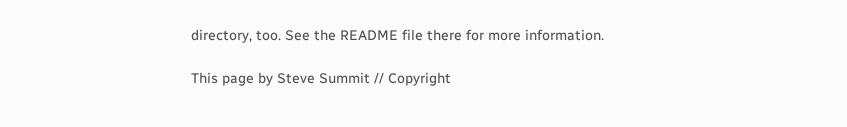directory, too. See the README file there for more information.

This page by Steve Summit // Copyright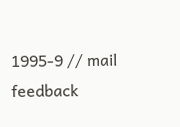1995-9 // mail feedback